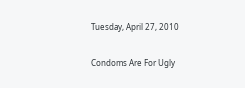Tuesday, April 27, 2010

Condoms Are For Ugly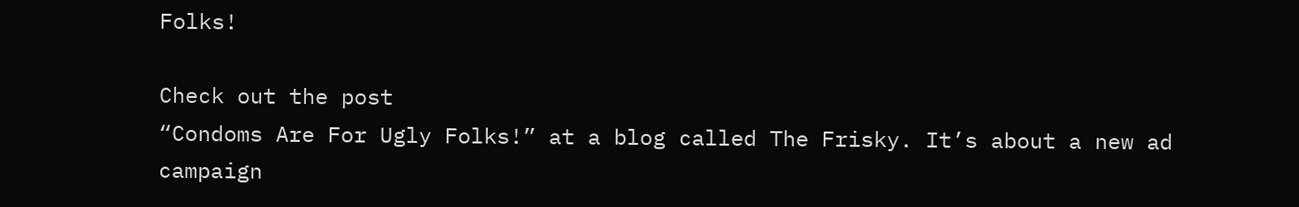Folks!

Check out the post
“Condoms Are For Ugly Folks!” at a blog called The Frisky. It’s about a new ad campaign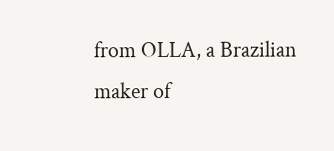from OLLA, a Brazilian maker of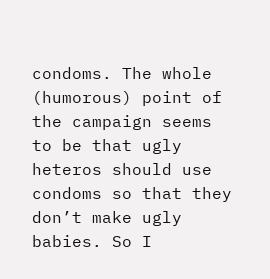condoms. The whole (humorous) point of the campaign seems to be that ugly heteros should use condoms so that they don’t make ugly babies. So I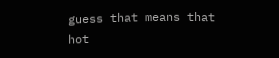guess that means that hot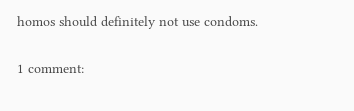homos should definitely not use condoms.

1 comment: